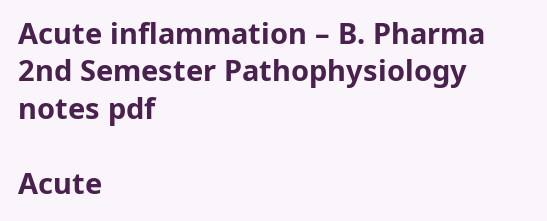Acute inflammation – B. Pharma 2nd Semester Pathophysiology notes pdf

Acute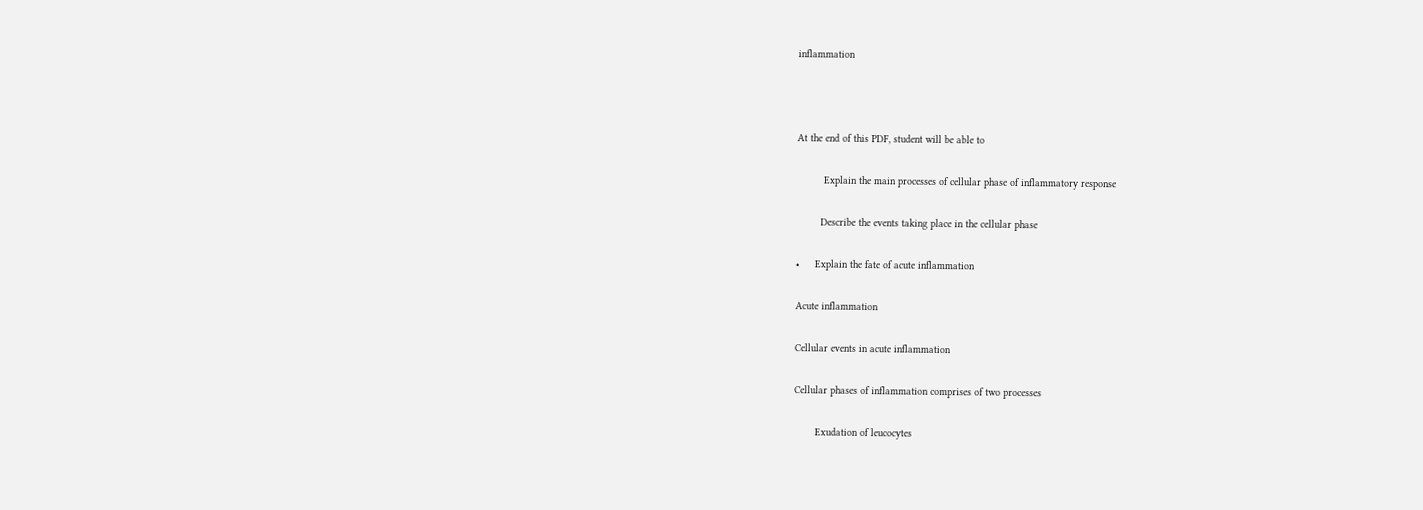inflammation



At the end of this PDF, student will be able to

         Explain the main processes of cellular phase of inflammatory response

        Describe the events taking place in the cellular phase

•     Explain the fate of acute inflammation

Acute inflammation

Cellular events in acute inflammation

Cellular phases of inflammation comprises of two processes

       Exudation of leucocytes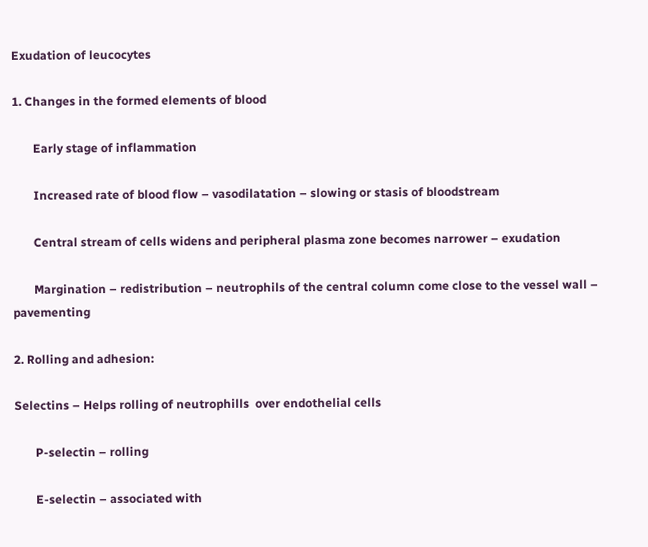Exudation of leucocytes

1. Changes in the formed elements of blood

       Early stage of inflammation

       Increased rate of blood flow – vasodilatation – slowing or stasis of bloodstream

       Central stream of cells widens and peripheral plasma zone becomes narrower – exudation

       Margination – redistribution – neutrophils of the central column come close to the vessel wall – pavementing

2. Rolling and adhesion:

Selectins – Helps rolling of neutrophills  over endothelial cells

       P-selectin – rolling

       E-selectin – associated with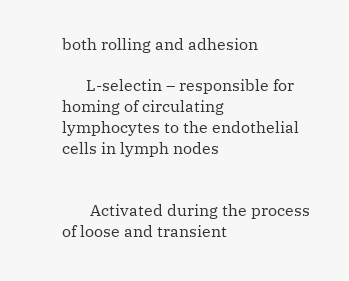both rolling and adhesion

      L-selectin – responsible for homing of circulating lymphocytes to the endothelial cells in lymph nodes


       Activated during the process of loose and transient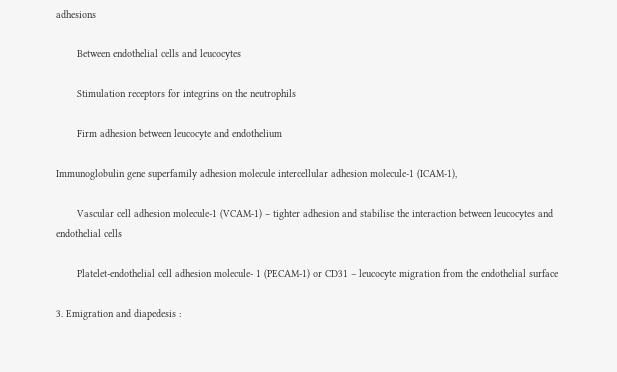adhesions

       Between endothelial cells and leucocytes

       Stimulation receptors for integrins on the neutrophils

       Firm adhesion between leucocyte and endothelium

Immunoglobulin gene superfamily adhesion molecule intercellular adhesion molecule-1 (ICAM-1),

       Vascular cell adhesion molecule-1 (VCAM-1) – tighter adhesion and stabilise the interaction between leucocytes and endothelial cells

       Platelet-endothelial cell adhesion molecule- 1 (PECAM-1) or CD31 – leucocyte migration from the endothelial surface

3. Emigration and diapedesis :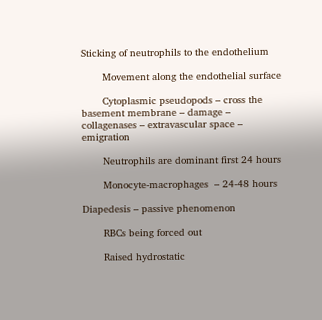Sticking of neutrophils to the endothelium

       Movement along the endothelial surface

       Cytoplasmic pseudopods – cross the basement membrane – damage – collagenases – extravascular space – emigration

       Neutrophils are dominant first 24 hours

       Monocyte-macrophages  – 24-48 hours

Diapedesis – passive phenomenon

       RBCs being forced out

       Raised hydrostatic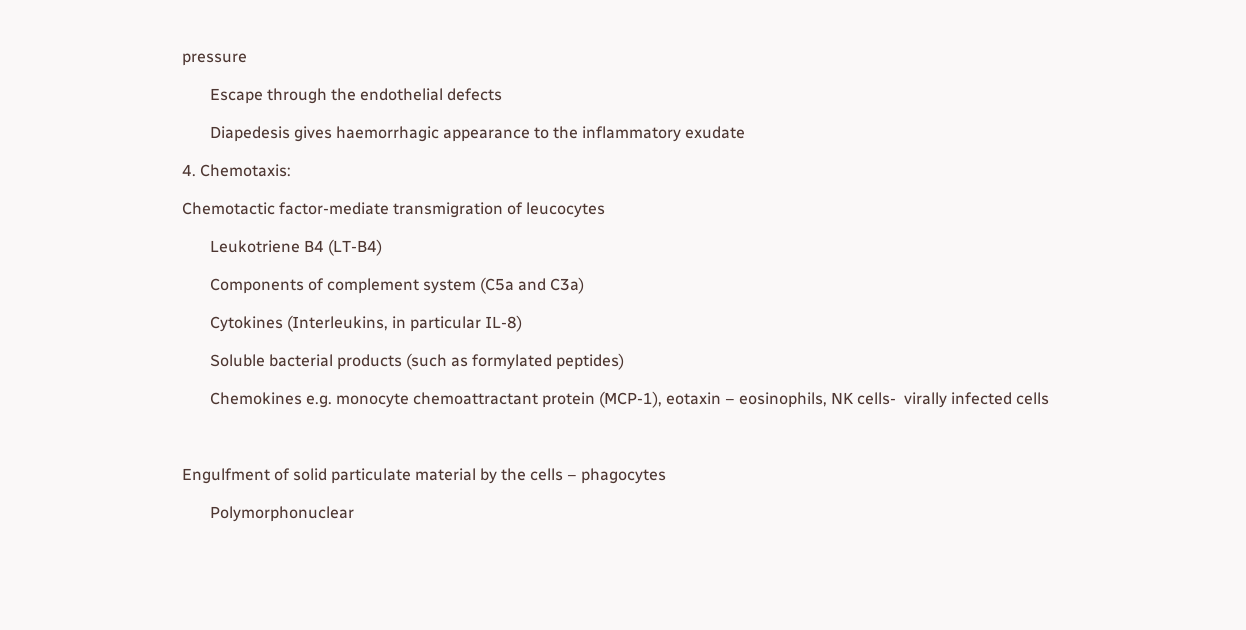pressure

       Escape through the endothelial defects

       Diapedesis gives haemorrhagic appearance to the inflammatory exudate

4. Chemotaxis:

Chemotactic factor-mediate transmigration of leucocytes

       Leukotriene B4 (LT-B4)

       Components of complement system (C5a and C3a)

       Cytokines (Interleukins, in particular IL-8)

       Soluble bacterial products (such as formylated peptides)

       Chemokines e.g. monocyte chemoattractant protein (MCP-1), eotaxin – eosinophils, NK cells-  virally infected cells



Engulfment of solid particulate material by the cells – phagocytes

       Polymorphonuclear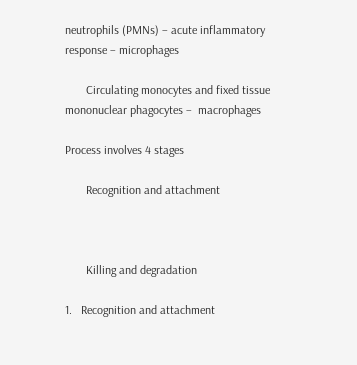neutrophils (PMNs) – acute inflammatory response – microphages

       Circulating monocytes and fixed tissue mononuclear phagocytes –  macrophages

Process involves 4 stages

       Recognition and attachment



       Killing and degradation

1.   Recognition and attachment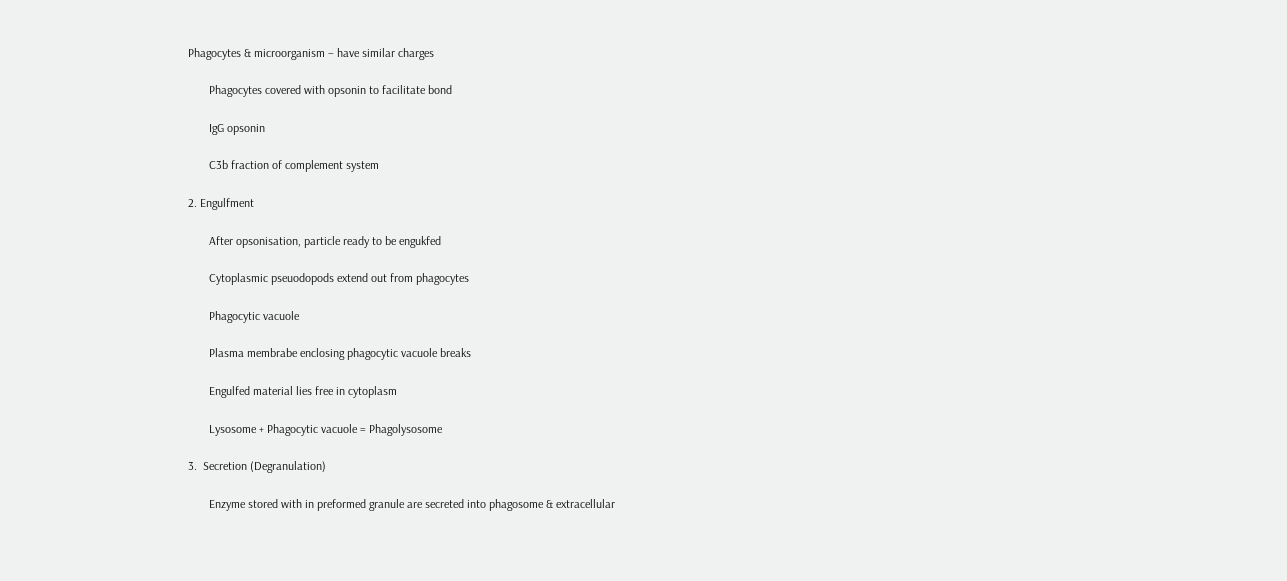Phagocytes & microorganism – have similar charges

       Phagocytes covered with opsonin to facilitate bond

       IgG opsonin

       C3b fraction of complement system

2. Engulfment

       After opsonisation, particle ready to be engukfed

       Cytoplasmic pseuodopods extend out from phagocytes

       Phagocytic vacuole

       Plasma membrabe enclosing phagocytic vacuole breaks

       Engulfed material lies free in cytoplasm

       Lysosome + Phagocytic vacuole = Phagolysosome

3.  Secretion (Degranulation)

       Enzyme stored with in preformed granule are secreted into phagosome & extracellular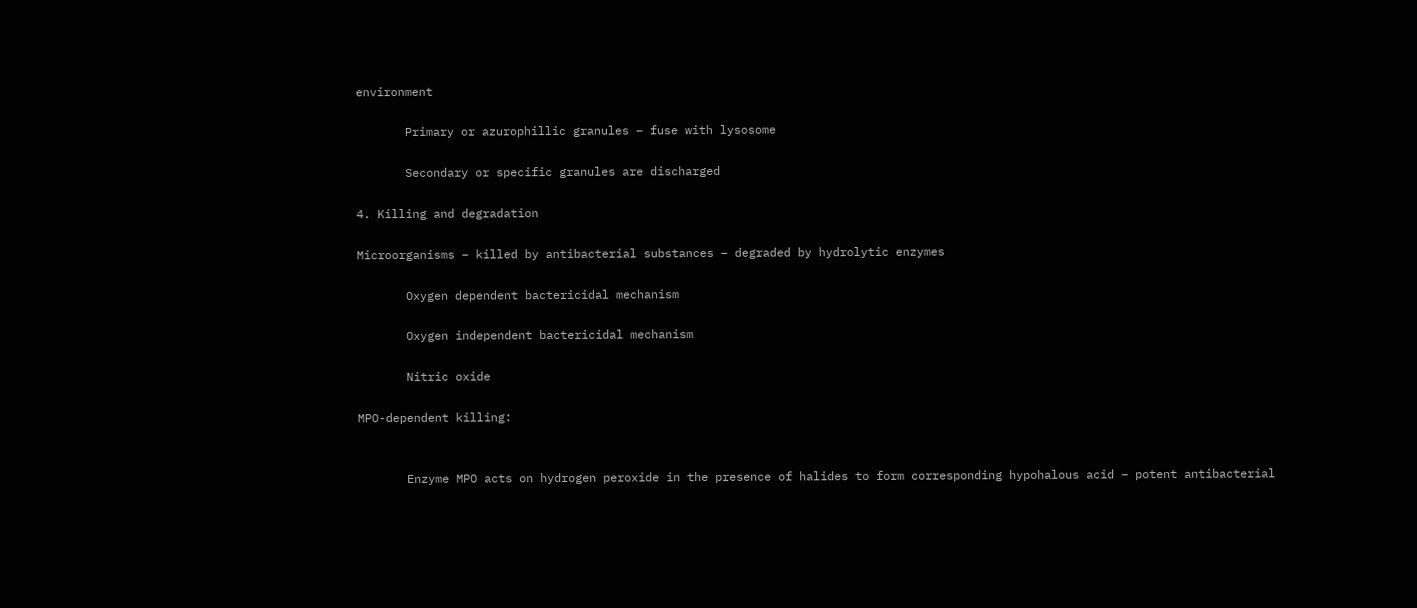environment

       Primary or azurophillic granules – fuse with lysosome

       Secondary or specific granules are discharged

4. Killing and degradation

Microorganisms – killed by antibacterial substances – degraded by hydrolytic enzymes

       Oxygen dependent bactericidal mechanism

       Oxygen independent bactericidal mechanism

       Nitric oxide

MPO-dependent killing:


       Enzyme MPO acts on hydrogen peroxide in the presence of halides to form corresponding hypohalous acid – potent antibacterial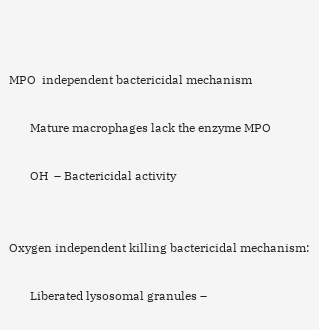MPO  independent bactericidal mechanism

       Mature macrophages lack the enzyme MPO

       OH  – Bactericidal activity


Oxygen independent killing bactericidal mechanism:

       Liberated lysosomal granules –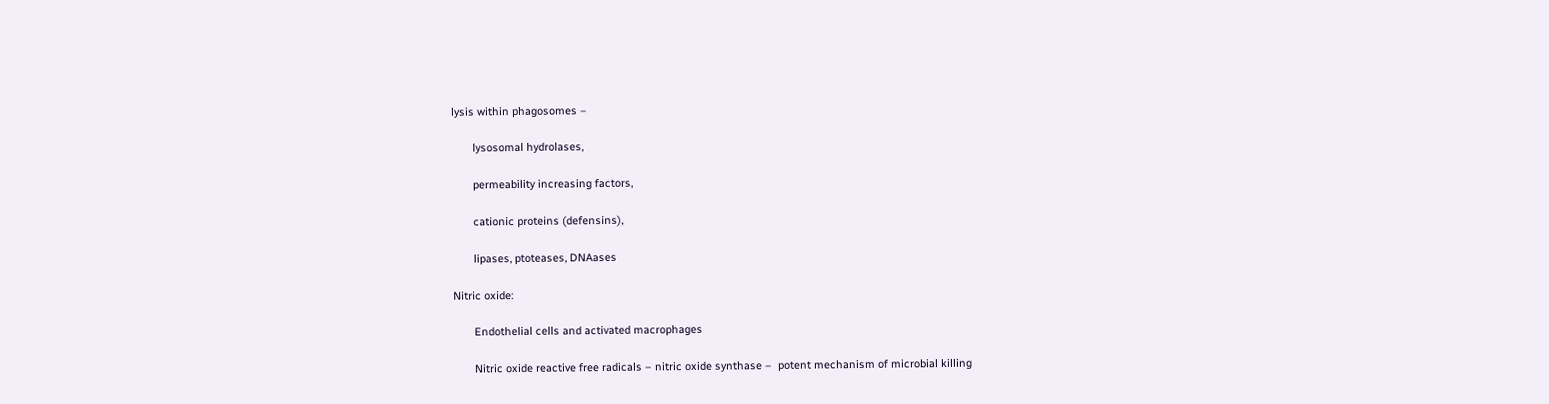lysis within phagosomes –

       lysosomal hydrolases,

       permeability increasing factors,

       cationic proteins (defensins),

       lipases, ptoteases, DNAases

Nitric oxide:

       Endothelial cells and activated macrophages

       Nitric oxide reactive free radicals – nitric oxide synthase –  potent mechanism of microbial killing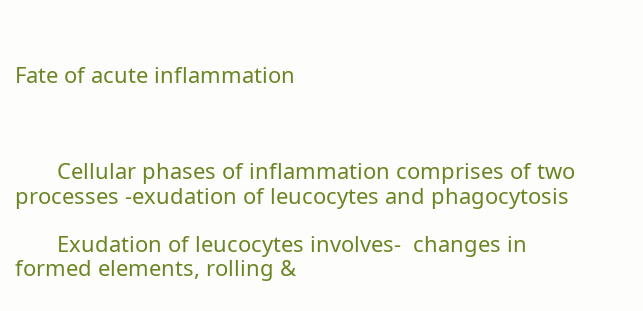Fate of acute inflammation



       Cellular phases of inflammation comprises of two processes -exudation of leucocytes and phagocytosis

       Exudation of leucocytes involves-  changes in formed elements, rolling &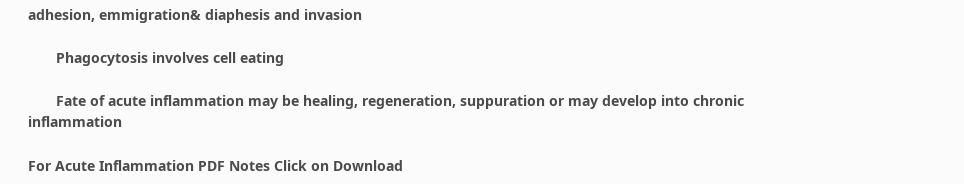adhesion, emmigration& diaphesis and invasion

       Phagocytosis involves cell eating

       Fate of acute inflammation may be healing, regeneration, suppuration or may develop into chronic inflammation

For Acute Inflammation PDF Notes Click on Download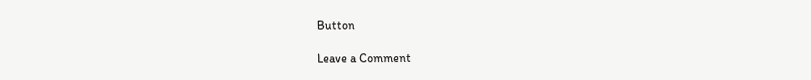Button

Leave a Comment